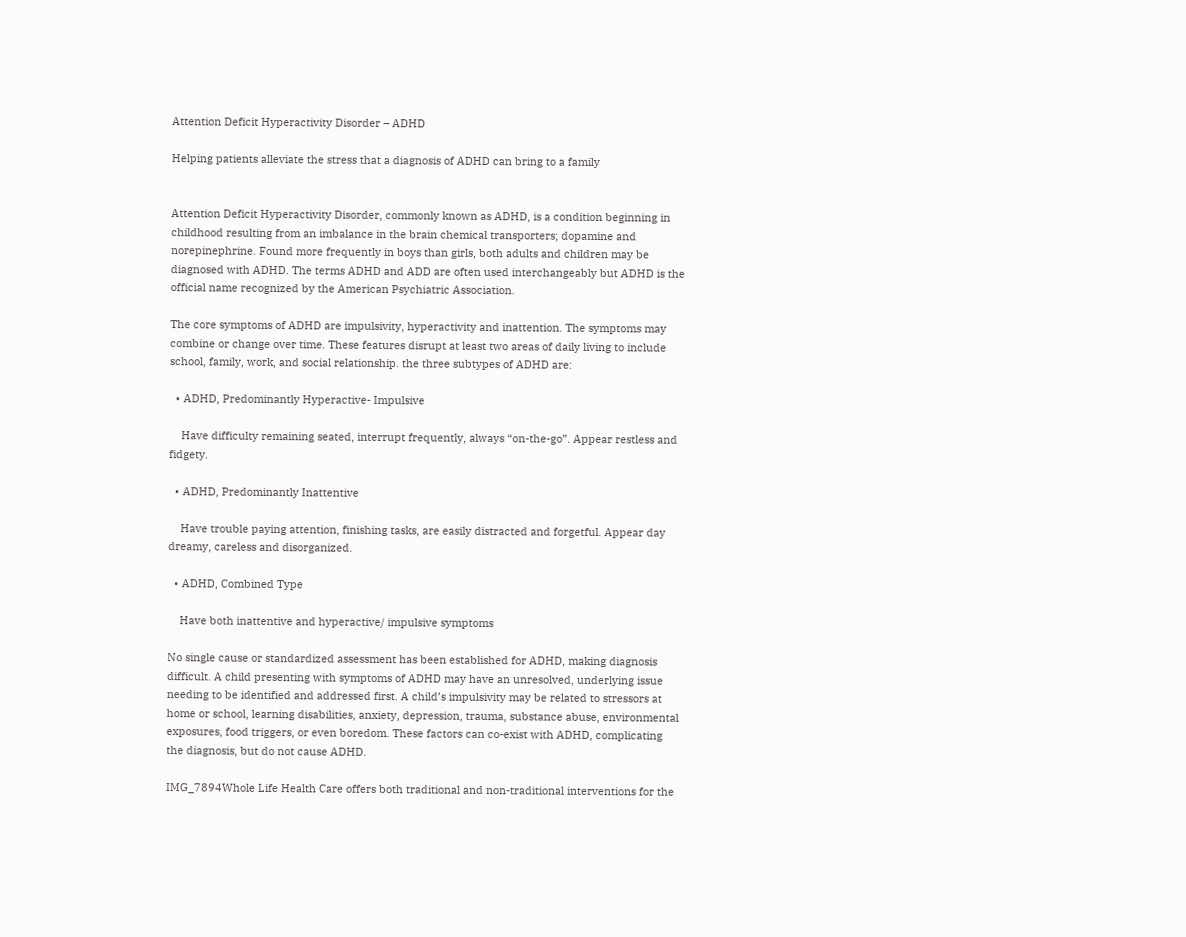Attention Deficit Hyperactivity Disorder – ADHD

Helping patients alleviate the stress that a diagnosis of ADHD can bring to a family


Attention Deficit Hyperactivity Disorder, commonly known as ADHD, is a condition beginning in childhood resulting from an imbalance in the brain chemical transporters; dopamine and norepinephrine. Found more frequently in boys than girls, both adults and children may be diagnosed with ADHD. The terms ADHD and ADD are often used interchangeably but ADHD is the official name recognized by the American Psychiatric Association.

The core symptoms of ADHD are impulsivity, hyperactivity and inattention. The symptoms may combine or change over time. These features disrupt at least two areas of daily living to include school, family, work, and social relationship. the three subtypes of ADHD are:

  • ADHD, Predominantly Hyperactive- Impulsive

    Have difficulty remaining seated, interrupt frequently, always “on-the-go”. Appear restless and fidgety.

  • ADHD, Predominantly Inattentive

    Have trouble paying attention, finishing tasks, are easily distracted and forgetful. Appear day dreamy, careless and disorganized.

  • ADHD, Combined Type

    Have both inattentive and hyperactive/ impulsive symptoms

No single cause or standardized assessment has been established for ADHD, making diagnosis difficult. A child presenting with symptoms of ADHD may have an unresolved, underlying issue needing to be identified and addressed first. A child’s impulsivity may be related to stressors at home or school, learning disabilities, anxiety, depression, trauma, substance abuse, environmental exposures, food triggers, or even boredom. These factors can co-exist with ADHD, complicating the diagnosis, but do not cause ADHD.

IMG_7894Whole Life Health Care offers both traditional and non-traditional interventions for the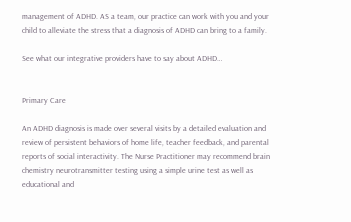management of ADHD. AS a team, our practice can work with you and your child to alleviate the stress that a diagnosis of ADHD can bring to a family.

See what our integrative providers have to say about ADHD…


Primary Care

An ADHD diagnosis is made over several visits by a detailed evaluation and review of persistent behaviors of home life, teacher feedback, and parental reports of social interactivity. The Nurse Practitioner may recommend brain chemistry neurotransmitter testing using a simple urine test as well as educational and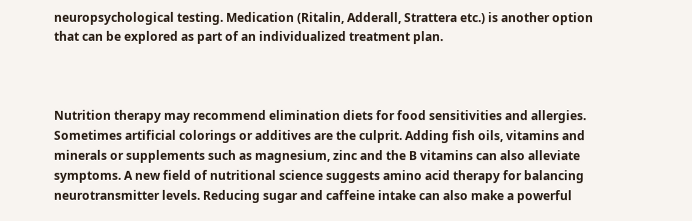neuropsychological testing. Medication (Ritalin, Adderall, Strattera etc.) is another option that can be explored as part of an individualized treatment plan.



Nutrition therapy may recommend elimination diets for food sensitivities and allergies. Sometimes artificial colorings or additives are the culprit. Adding fish oils, vitamins and minerals or supplements such as magnesium, zinc and the B vitamins can also alleviate symptoms. A new field of nutritional science suggests amino acid therapy for balancing neurotransmitter levels. Reducing sugar and caffeine intake can also make a powerful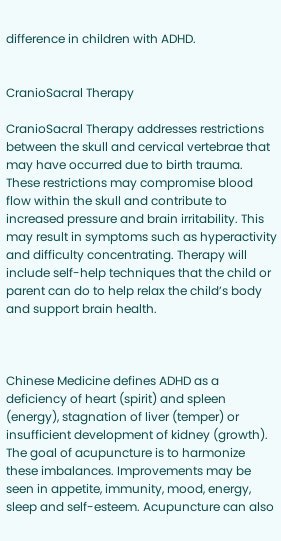difference in children with ADHD.


CranioSacral Therapy

CranioSacral Therapy addresses restrictions between the skull and cervical vertebrae that may have occurred due to birth trauma. These restrictions may compromise blood flow within the skull and contribute to increased pressure and brain irritability. This may result in symptoms such as hyperactivity and difficulty concentrating. Therapy will include self-help techniques that the child or parent can do to help relax the child’s body and support brain health.



Chinese Medicine defines ADHD as a deficiency of heart (spirit) and spleen (energy), stagnation of liver (temper) or insufficient development of kidney (growth). The goal of acupuncture is to harmonize these imbalances. Improvements may be seen in appetite, immunity, mood, energy, sleep and self-esteem. Acupuncture can also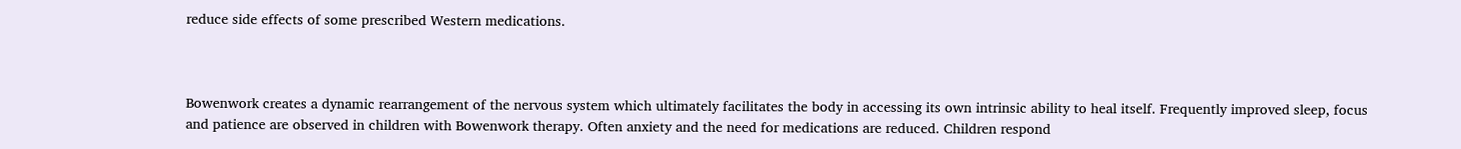reduce side effects of some prescribed Western medications.



Bowenwork creates a dynamic rearrangement of the nervous system which ultimately facilitates the body in accessing its own intrinsic ability to heal itself. Frequently improved sleep, focus and patience are observed in children with Bowenwork therapy. Often anxiety and the need for medications are reduced. Children respond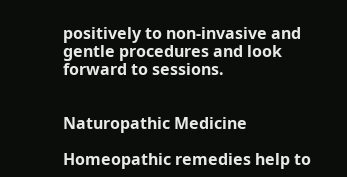positively to non-invasive and gentle procedures and look forward to sessions.


Naturopathic Medicine

Homeopathic remedies help to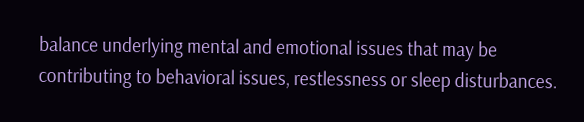balance underlying mental and emotional issues that may be contributing to behavioral issues, restlessness or sleep disturbances.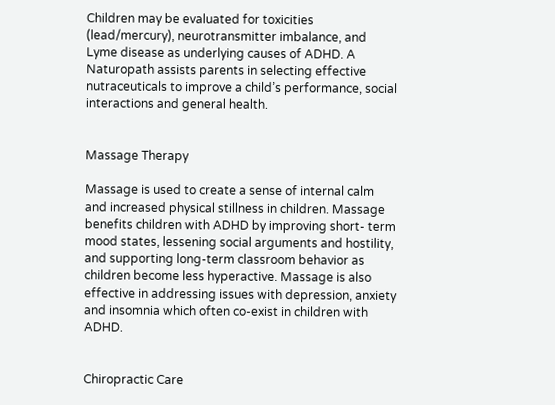Children may be evaluated for toxicities (lead/mercury), neurotransmitter imbalance, and Lyme disease as underlying causes of ADHD. A Naturopath assists parents in selecting effective nutraceuticals to improve a child’s performance, social interactions and general health.


Massage Therapy

Massage is used to create a sense of internal calm and increased physical stillness in children. Massage benefits children with ADHD by improving short- term mood states, lessening social arguments and hostility, and supporting long-term classroom behavior as children become less hyperactive. Massage is also effective in addressing issues with depression, anxiety and insomnia which often co-exist in children with ADHD.


Chiropractic Care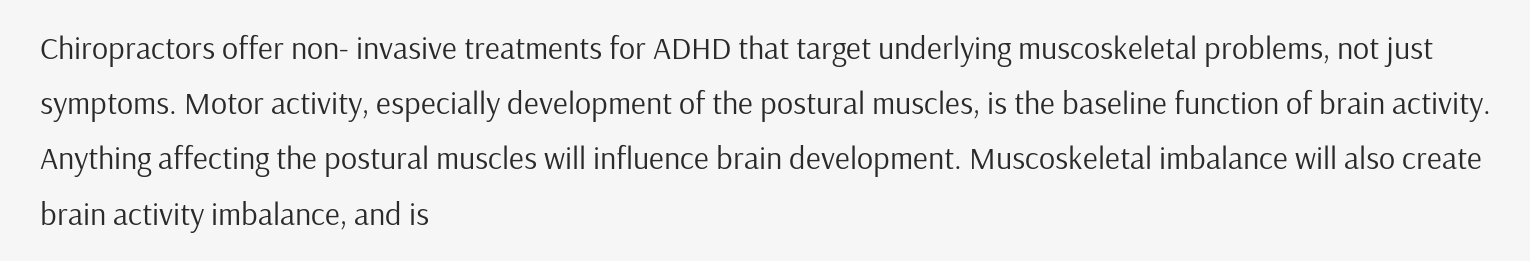Chiropractors offer non- invasive treatments for ADHD that target underlying muscoskeletal problems, not just symptoms. Motor activity, especially development of the postural muscles, is the baseline function of brain activity. Anything affecting the postural muscles will influence brain development. Muscoskeletal imbalance will also create brain activity imbalance, and is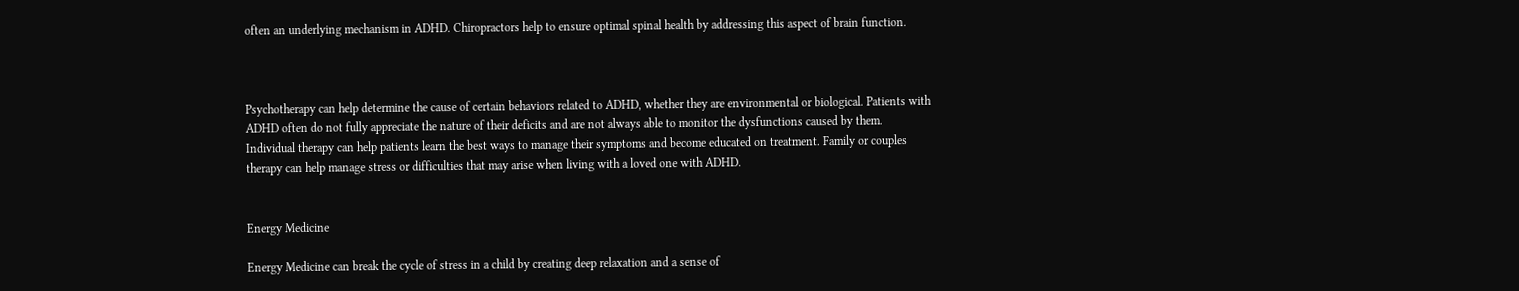often an underlying mechanism in ADHD. Chiropractors help to ensure optimal spinal health by addressing this aspect of brain function.



Psychotherapy can help determine the cause of certain behaviors related to ADHD, whether they are environmental or biological. Patients with ADHD often do not fully appreciate the nature of their deficits and are not always able to monitor the dysfunctions caused by them. Individual therapy can help patients learn the best ways to manage their symptoms and become educated on treatment. Family or couples therapy can help manage stress or difficulties that may arise when living with a loved one with ADHD.


Energy Medicine

Energy Medicine can break the cycle of stress in a child by creating deep relaxation and a sense of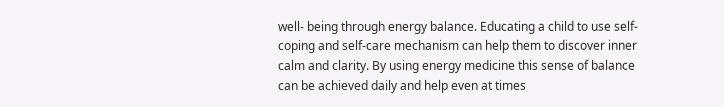well- being through energy balance. Educating a child to use self- coping and self-care mechanism can help them to discover inner calm and clarity. By using energy medicine this sense of balance can be achieved daily and help even at times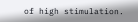of high stimulation.